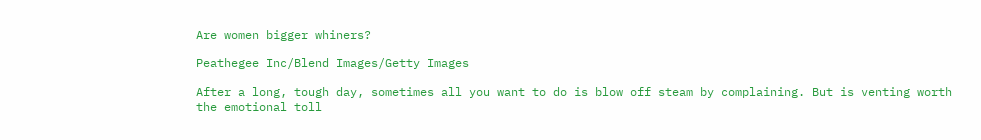Are women bigger whiners?

Peathegee Inc/Blend Images/Getty Images

After a long, tough day, sometimes all you want to do is blow off steam by complaining. But is venting worth the emotional toll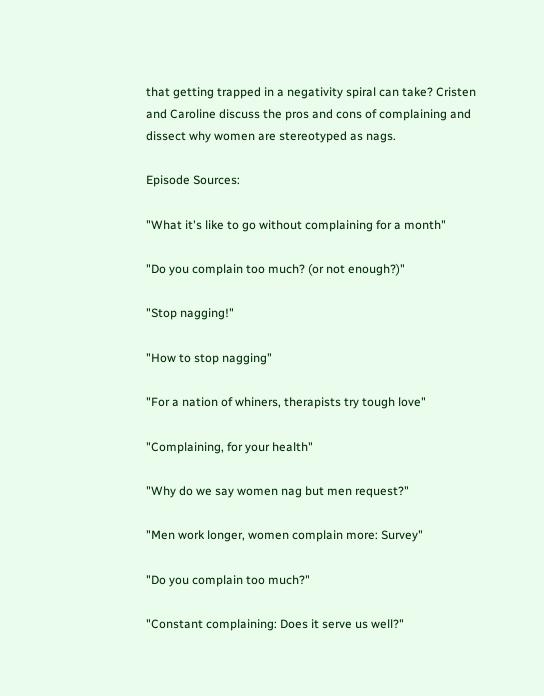that getting trapped in a negativity spiral can take? Cristen and Caroline discuss the pros and cons of complaining and dissect why women are stereotyped as nags.

Episode Sources:

"What it's like to go without complaining for a month"

"Do you complain too much? (or not enough?)"

"Stop nagging!"

"How to stop nagging"

"For a nation of whiners, therapists try tough love"

"Complaining, for your health"

"Why do we say women nag but men request?"

"Men work longer, women complain more: Survey"

"Do you complain too much?"

"Constant complaining: Does it serve us well?"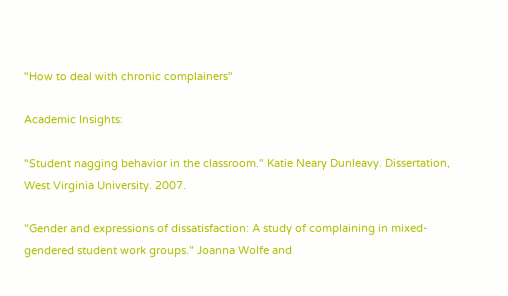"How to deal with chronic complainers"

Academic Insights:

"Student nagging behavior in the classroom." Katie Neary Dunleavy. Dissertation, West Virginia University. 2007.

"Gender and expressions of dissatisfaction: A study of complaining in mixed-gendered student work groups." Joanna Wolfe and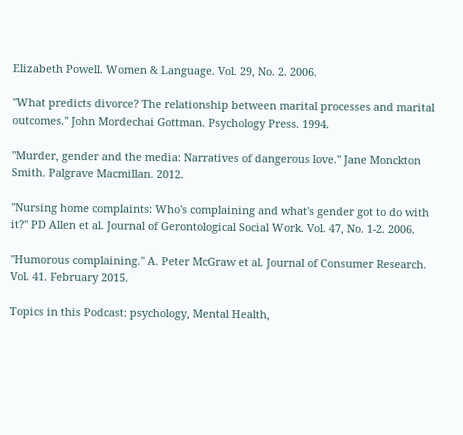Elizabeth Powell. Women & Language. Vol. 29, No. 2. 2006.

"What predicts divorce? The relationship between marital processes and marital outcomes." John Mordechai Gottman. Psychology Press. 1994.

"Murder, gender and the media: Narratives of dangerous love." Jane Monckton Smith. Palgrave Macmillan. 2012.

"Nursing home complaints: Who's complaining and what's gender got to do with it?" PD Allen et al. Journal of Gerontological Social Work. Vol. 47, No. 1-2. 2006.

"Humorous complaining." A. Peter McGraw et al. Journal of Consumer Research. Vol. 41. February 2015.

Topics in this Podcast: psychology, Mental Health,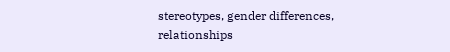stereotypes, gender differences, relationships